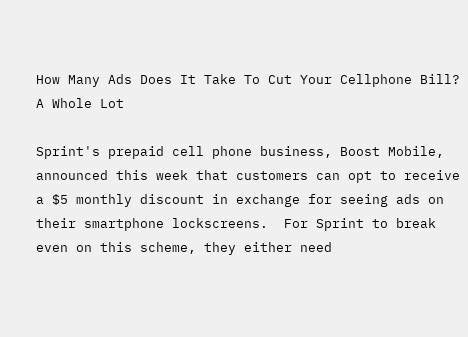How Many Ads Does It Take To Cut Your Cellphone Bill? A Whole Lot

Sprint's prepaid cell phone business, Boost Mobile, announced this week that customers can opt to receive a $5 monthly discount in exchange for seeing ads on their smartphone lockscreens.  For Sprint to break even on this scheme, they either need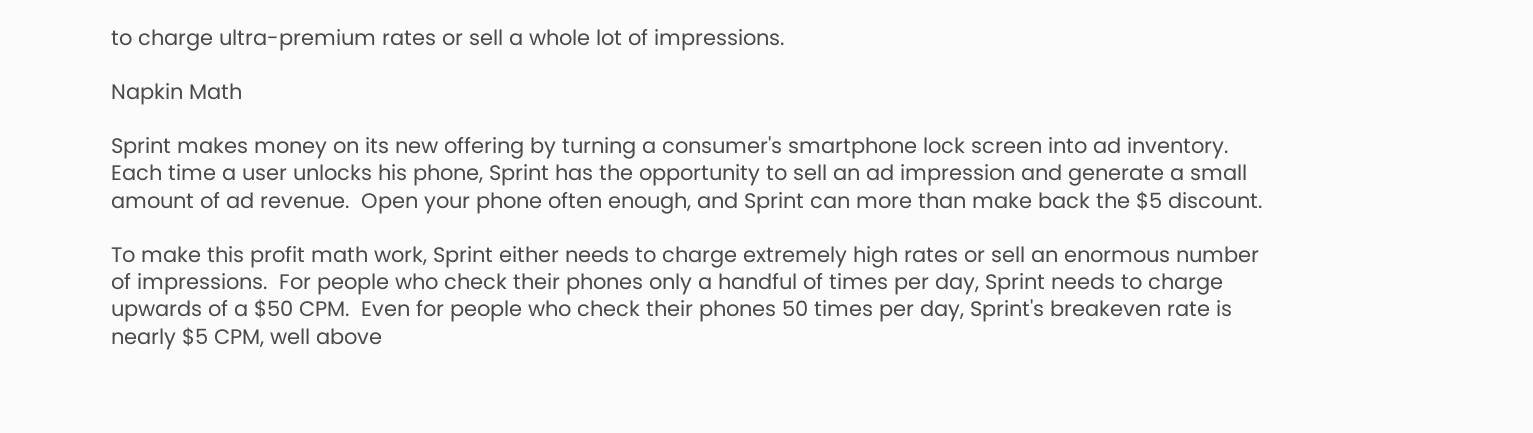to charge ultra-premium rates or sell a whole lot of impressions.

Napkin Math

Sprint makes money on its new offering by turning a consumer's smartphone lock screen into ad inventory.  Each time a user unlocks his phone, Sprint has the opportunity to sell an ad impression and generate a small amount of ad revenue.  Open your phone often enough, and Sprint can more than make back the $5 discount.

To make this profit math work, Sprint either needs to charge extremely high rates or sell an enormous number of impressions.  For people who check their phones only a handful of times per day, Sprint needs to charge upwards of a $50 CPM.  Even for people who check their phones 50 times per day, Sprint's breakeven rate is nearly $5 CPM, well above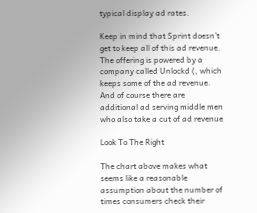typical display ad rates.

Keep in mind that Sprint doesn't get to keep all of this ad revenue.  The offering is powered by a company called Unlockd (, which keeps some of the ad revenue.  And of course there are additional ad serving middle men who also take a cut of ad revenue

Look To The Right

The chart above makes what seems like a reasonable assumption about the number of times consumers check their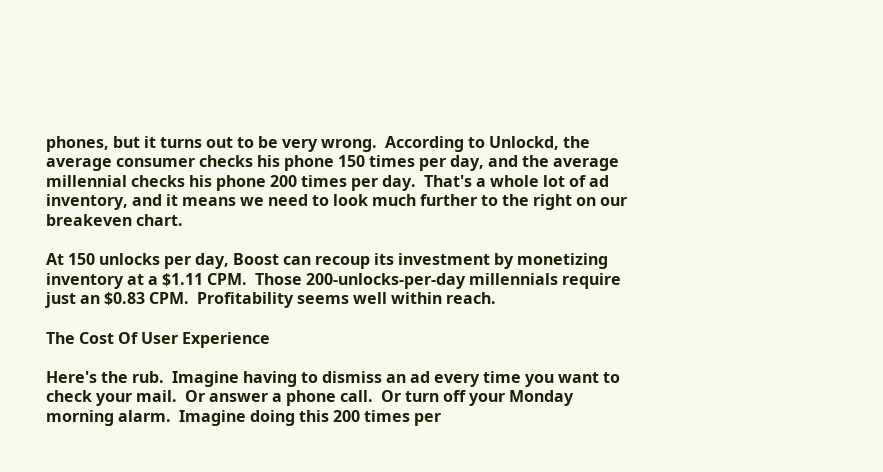phones, but it turns out to be very wrong.  According to Unlockd, the average consumer checks his phone 150 times per day, and the average millennial checks his phone 200 times per day.  That's a whole lot of ad inventory, and it means we need to look much further to the right on our breakeven chart.

At 150 unlocks per day, Boost can recoup its investment by monetizing inventory at a $1.11 CPM.  Those 200-unlocks-per-day millennials require just an $0.83 CPM.  Profitability seems well within reach.

The Cost Of User Experience

Here's the rub.  Imagine having to dismiss an ad every time you want to check your mail.  Or answer a phone call.  Or turn off your Monday morning alarm.  Imagine doing this 200 times per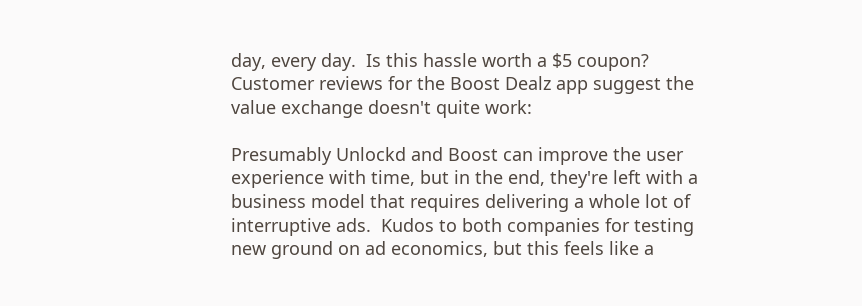day, every day.  Is this hassle worth a $5 coupon?  Customer reviews for the Boost Dealz app suggest the value exchange doesn't quite work:

Presumably Unlockd and Boost can improve the user experience with time, but in the end, they're left with a business model that requires delivering a whole lot of interruptive ads.  Kudos to both companies for testing new ground on ad economics, but this feels like a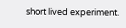short lived experiment.